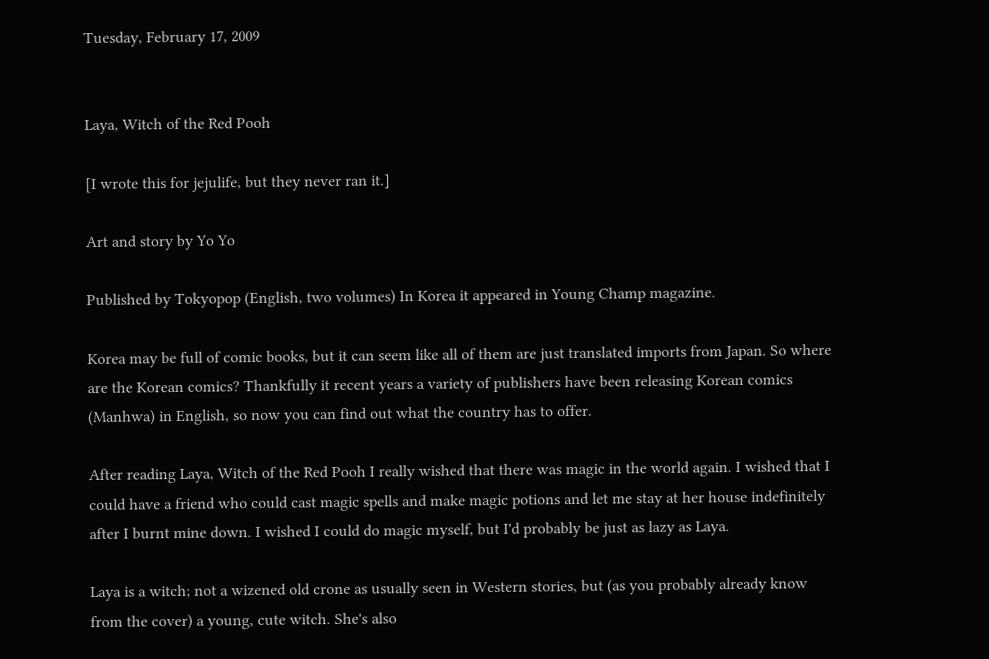Tuesday, February 17, 2009


Laya, Witch of the Red Pooh

[I wrote this for jejulife, but they never ran it.]

Art and story by Yo Yo

Published by Tokyopop (English, two volumes) In Korea it appeared in Young Champ magazine.

Korea may be full of comic books, but it can seem like all of them are just translated imports from Japan. So where are the Korean comics? Thankfully it recent years a variety of publishers have been releasing Korean comics (Manhwa) in English, so now you can find out what the country has to offer.

After reading Laya, Witch of the Red Pooh I really wished that there was magic in the world again. I wished that I could have a friend who could cast magic spells and make magic potions and let me stay at her house indefinitely after I burnt mine down. I wished I could do magic myself, but I'd probably be just as lazy as Laya.

Laya is a witch; not a wizened old crone as usually seen in Western stories, but (as you probably already know from the cover) a young, cute witch. She's also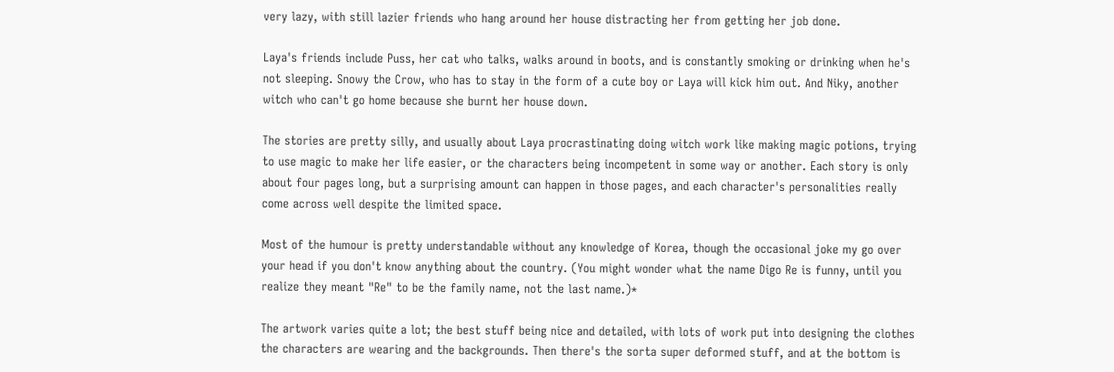very lazy, with still lazier friends who hang around her house distracting her from getting her job done.

Laya's friends include Puss, her cat who talks, walks around in boots, and is constantly smoking or drinking when he's not sleeping. Snowy the Crow, who has to stay in the form of a cute boy or Laya will kick him out. And Niky, another witch who can't go home because she burnt her house down.

The stories are pretty silly, and usually about Laya procrastinating doing witch work like making magic potions, trying to use magic to make her life easier, or the characters being incompetent in some way or another. Each story is only about four pages long, but a surprising amount can happen in those pages, and each character's personalities really come across well despite the limited space.

Most of the humour is pretty understandable without any knowledge of Korea, though the occasional joke my go over your head if you don't know anything about the country. (You might wonder what the name Digo Re is funny, until you realize they meant "Re" to be the family name, not the last name.)*

The artwork varies quite a lot; the best stuff being nice and detailed, with lots of work put into designing the clothes the characters are wearing and the backgrounds. Then there's the sorta super deformed stuff, and at the bottom is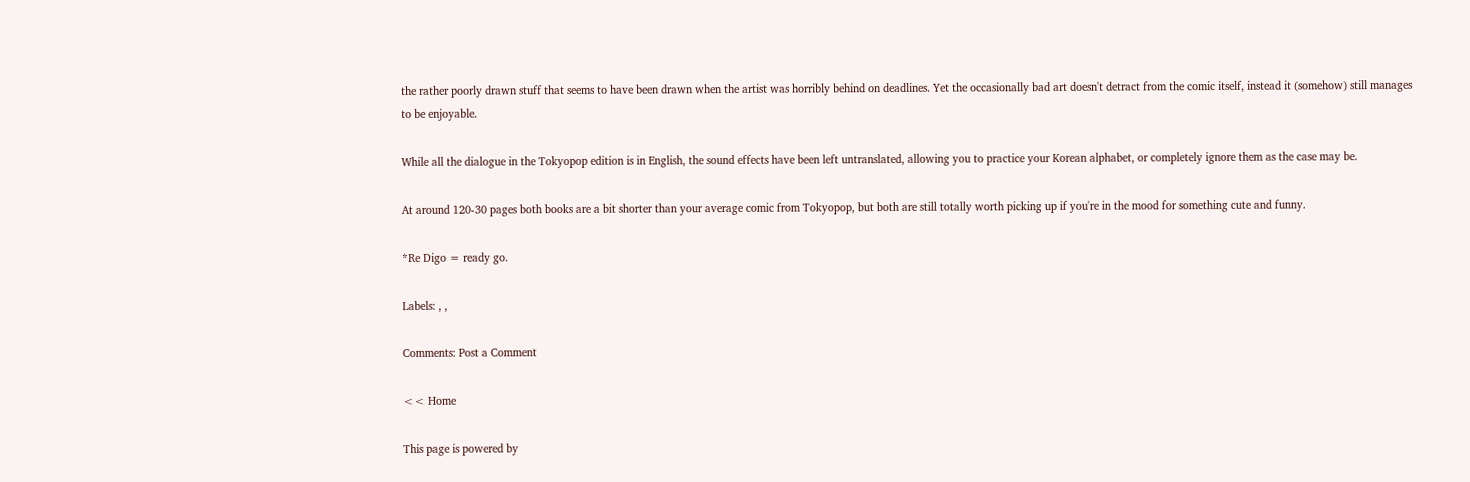the rather poorly drawn stuff that seems to have been drawn when the artist was horribly behind on deadlines. Yet the occasionally bad art doesn't detract from the comic itself, instead it (somehow) still manages to be enjoyable.

While all the dialogue in the Tokyopop edition is in English, the sound effects have been left untranslated, allowing you to practice your Korean alphabet, or completely ignore them as the case may be.

At around 120-30 pages both books are a bit shorter than your average comic from Tokyopop, but both are still totally worth picking up if you're in the mood for something cute and funny.

*Re Digo = ready go.

Labels: , ,

Comments: Post a Comment

<< Home

This page is powered by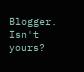Blogger. Isn't yours?